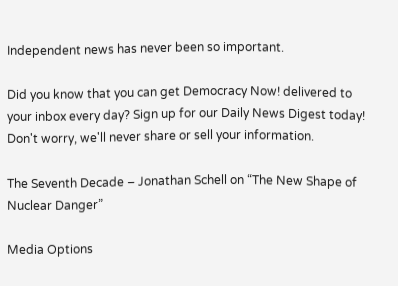Independent news has never been so important.

Did you know that you can get Democracy Now! delivered to your inbox every day? Sign up for our Daily News Digest today! Don't worry, we'll never share or sell your information.

The Seventh Decade – Jonathan Schell on “The New Shape of Nuclear Danger”

Media Options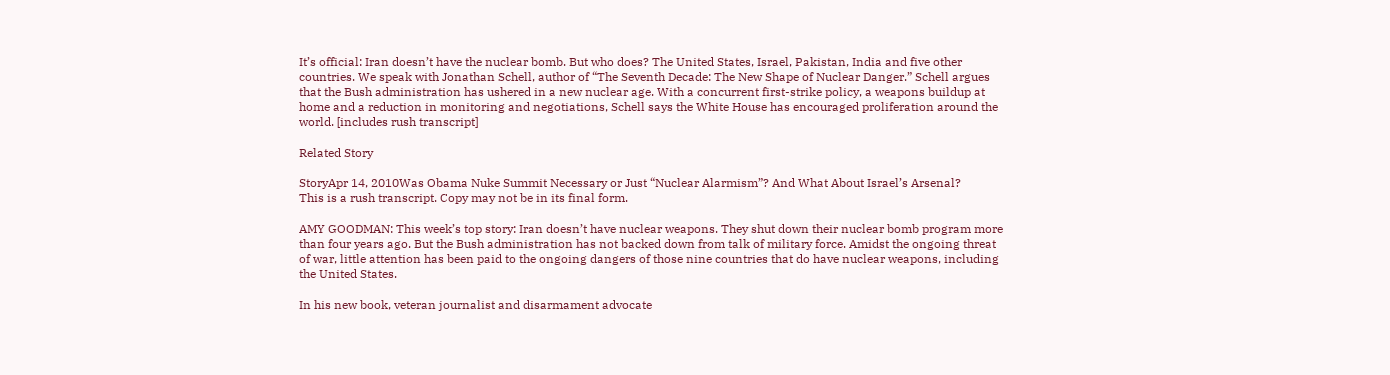It’s official: Iran doesn’t have the nuclear bomb. But who does? The United States, Israel, Pakistan, India and five other countries. We speak with Jonathan Schell, author of “The Seventh Decade: The New Shape of Nuclear Danger.” Schell argues that the Bush administration has ushered in a new nuclear age. With a concurrent first-strike policy, a weapons buildup at home and a reduction in monitoring and negotiations, Schell says the White House has encouraged proliferation around the world. [includes rush transcript]

Related Story

StoryApr 14, 2010Was Obama Nuke Summit Necessary or Just “Nuclear Alarmism”? And What About Israel’s Arsenal?
This is a rush transcript. Copy may not be in its final form.

AMY GOODMAN: This week’s top story: Iran doesn’t have nuclear weapons. They shut down their nuclear bomb program more than four years ago. But the Bush administration has not backed down from talk of military force. Amidst the ongoing threat of war, little attention has been paid to the ongoing dangers of those nine countries that do have nuclear weapons, including the United States.

In his new book, veteran journalist and disarmament advocate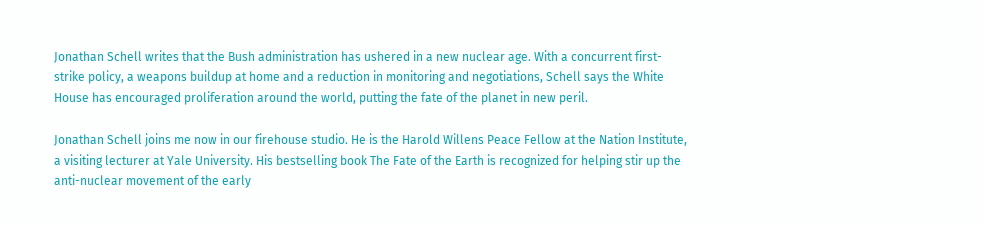Jonathan Schell writes that the Bush administration has ushered in a new nuclear age. With a concurrent first-strike policy, a weapons buildup at home and a reduction in monitoring and negotiations, Schell says the White House has encouraged proliferation around the world, putting the fate of the planet in new peril.

Jonathan Schell joins me now in our firehouse studio. He is the Harold Willens Peace Fellow at the Nation Institute, a visiting lecturer at Yale University. His bestselling book The Fate of the Earth is recognized for helping stir up the anti-nuclear movement of the early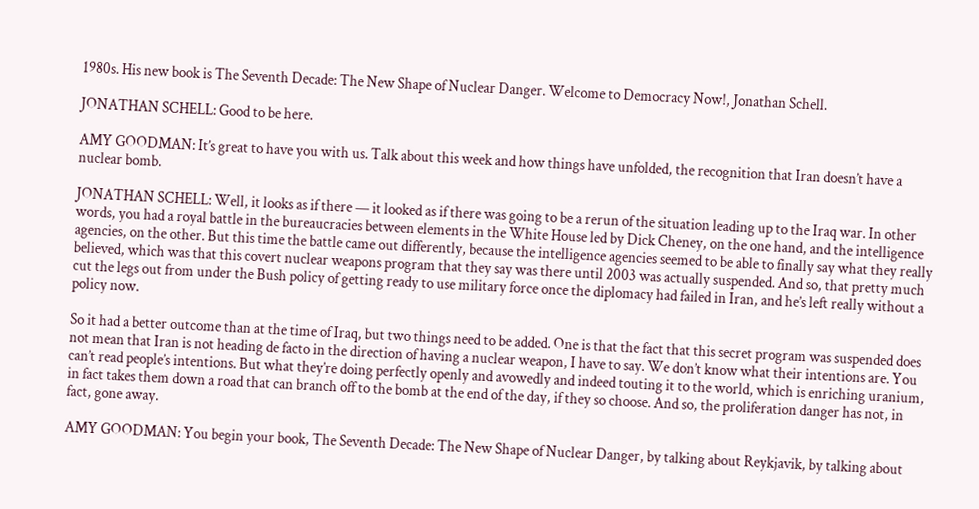1980s. His new book is The Seventh Decade: The New Shape of Nuclear Danger. Welcome to Democracy Now!, Jonathan Schell.

JONATHAN SCHELL: Good to be here.

AMY GOODMAN: It’s great to have you with us. Talk about this week and how things have unfolded, the recognition that Iran doesn’t have a nuclear bomb.

JONATHAN SCHELL: Well, it looks as if there — it looked as if there was going to be a rerun of the situation leading up to the Iraq war. In other words, you had a royal battle in the bureaucracies between elements in the White House led by Dick Cheney, on the one hand, and the intelligence agencies, on the other. But this time the battle came out differently, because the intelligence agencies seemed to be able to finally say what they really believed, which was that this covert nuclear weapons program that they say was there until 2003 was actually suspended. And so, that pretty much cut the legs out from under the Bush policy of getting ready to use military force once the diplomacy had failed in Iran, and he’s left really without a policy now.

So it had a better outcome than at the time of Iraq, but two things need to be added. One is that the fact that this secret program was suspended does not mean that Iran is not heading de facto in the direction of having a nuclear weapon, I have to say. We don’t know what their intentions are. You can’t read people’s intentions. But what they’re doing perfectly openly and avowedly and indeed touting it to the world, which is enriching uranium, in fact takes them down a road that can branch off to the bomb at the end of the day, if they so choose. And so, the proliferation danger has not, in fact, gone away.

AMY GOODMAN: You begin your book, The Seventh Decade: The New Shape of Nuclear Danger, by talking about Reykjavik, by talking about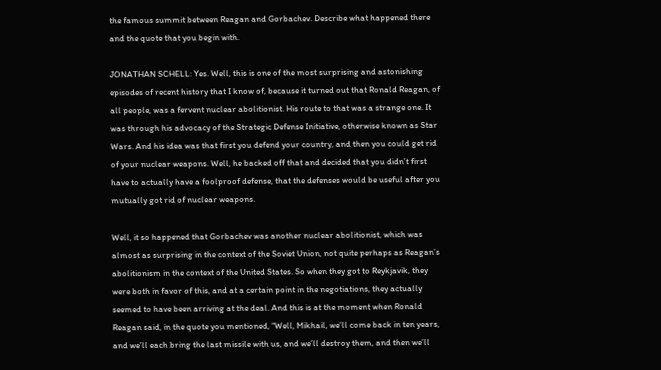the famous summit between Reagan and Gorbachev. Describe what happened there and the quote that you begin with.

JONATHAN SCHELL: Yes. Well, this is one of the most surprising and astonishing episodes of recent history that I know of, because it turned out that Ronald Reagan, of all people, was a fervent nuclear abolitionist. His route to that was a strange one. It was through his advocacy of the Strategic Defense Initiative, otherwise known as Star Wars. And his idea was that first you defend your country, and then you could get rid of your nuclear weapons. Well, he backed off that and decided that you didn’t first have to actually have a foolproof defense, that the defenses would be useful after you mutually got rid of nuclear weapons.

Well, it so happened that Gorbachev was another nuclear abolitionist, which was almost as surprising in the context of the Soviet Union, not quite perhaps as Reagan’s abolitionism in the context of the United States. So when they got to Reykjavik, they were both in favor of this, and at a certain point in the negotiations, they actually seemed to have been arriving at the deal. And this is at the moment when Ronald Reagan said, in the quote you mentioned, “Well, Mikhail, we’ll come back in ten years, and we’ll each bring the last missile with us, and we’ll destroy them, and then we’ll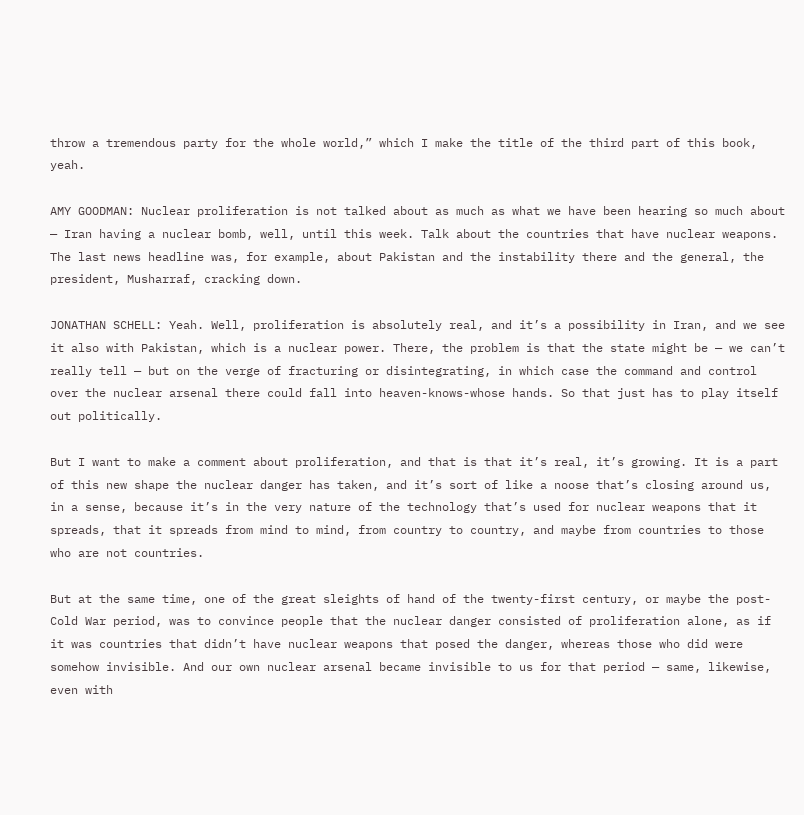throw a tremendous party for the whole world,” which I make the title of the third part of this book, yeah.

AMY GOODMAN: Nuclear proliferation is not talked about as much as what we have been hearing so much about — Iran having a nuclear bomb, well, until this week. Talk about the countries that have nuclear weapons. The last news headline was, for example, about Pakistan and the instability there and the general, the president, Musharraf, cracking down.

JONATHAN SCHELL: Yeah. Well, proliferation is absolutely real, and it’s a possibility in Iran, and we see it also with Pakistan, which is a nuclear power. There, the problem is that the state might be — we can’t really tell — but on the verge of fracturing or disintegrating, in which case the command and control over the nuclear arsenal there could fall into heaven-knows-whose hands. So that just has to play itself out politically.

But I want to make a comment about proliferation, and that is that it’s real, it’s growing. It is a part of this new shape the nuclear danger has taken, and it’s sort of like a noose that’s closing around us, in a sense, because it’s in the very nature of the technology that’s used for nuclear weapons that it spreads, that it spreads from mind to mind, from country to country, and maybe from countries to those who are not countries.

But at the same time, one of the great sleights of hand of the twenty-first century, or maybe the post-Cold War period, was to convince people that the nuclear danger consisted of proliferation alone, as if it was countries that didn’t have nuclear weapons that posed the danger, whereas those who did were somehow invisible. And our own nuclear arsenal became invisible to us for that period — same, likewise, even with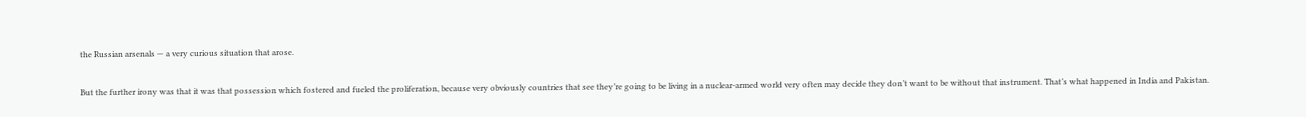the Russian arsenals — a very curious situation that arose.

But the further irony was that it was that possession which fostered and fueled the proliferation, because very obviously countries that see they’re going to be living in a nuclear-armed world very often may decide they don’t want to be without that instrument. That’s what happened in India and Pakistan.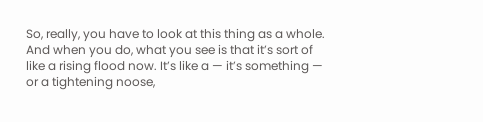So, really, you have to look at this thing as a whole. And when you do, what you see is that it’s sort of like a rising flood now. It’s like a — it’s something — or a tightening noose,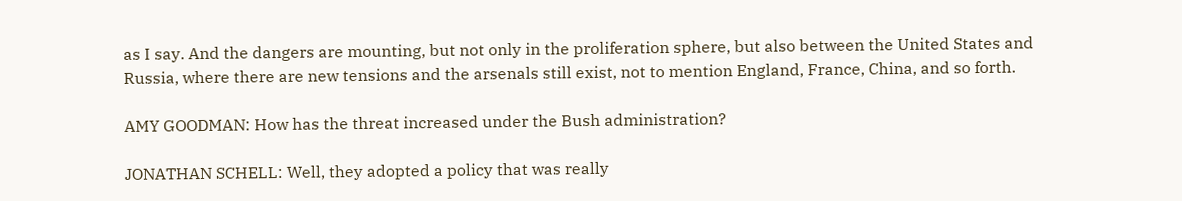as I say. And the dangers are mounting, but not only in the proliferation sphere, but also between the United States and Russia, where there are new tensions and the arsenals still exist, not to mention England, France, China, and so forth.

AMY GOODMAN: How has the threat increased under the Bush administration?

JONATHAN SCHELL: Well, they adopted a policy that was really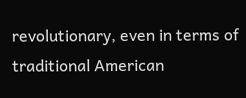revolutionary, even in terms of traditional American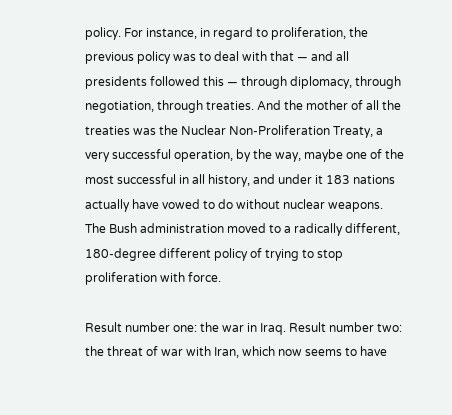policy. For instance, in regard to proliferation, the previous policy was to deal with that — and all presidents followed this — through diplomacy, through negotiation, through treaties. And the mother of all the treaties was the Nuclear Non-Proliferation Treaty, a very successful operation, by the way, maybe one of the most successful in all history, and under it 183 nations actually have vowed to do without nuclear weapons. The Bush administration moved to a radically different, 180-degree different policy of trying to stop proliferation with force.

Result number one: the war in Iraq. Result number two: the threat of war with Iran, which now seems to have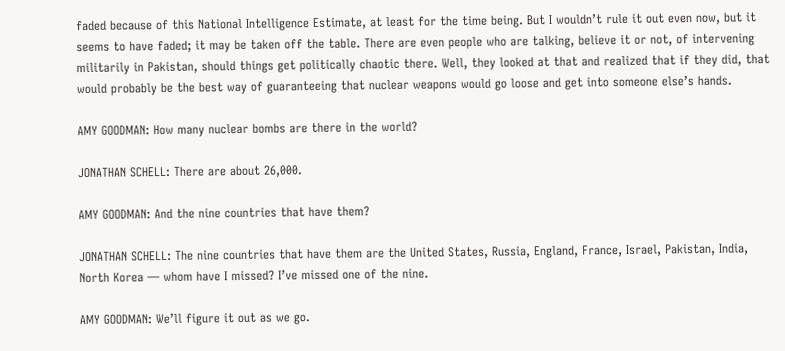faded because of this National Intelligence Estimate, at least for the time being. But I wouldn’t rule it out even now, but it seems to have faded; it may be taken off the table. There are even people who are talking, believe it or not, of intervening militarily in Pakistan, should things get politically chaotic there. Well, they looked at that and realized that if they did, that would probably be the best way of guaranteeing that nuclear weapons would go loose and get into someone else’s hands.

AMY GOODMAN: How many nuclear bombs are there in the world?

JONATHAN SCHELL: There are about 26,000.

AMY GOODMAN: And the nine countries that have them?

JONATHAN SCHELL: The nine countries that have them are the United States, Russia, England, France, Israel, Pakistan, India, North Korea — whom have I missed? I’ve missed one of the nine.

AMY GOODMAN: We’ll figure it out as we go.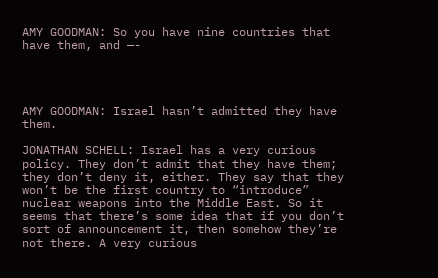AMY GOODMAN: So you have nine countries that have them, and —-




AMY GOODMAN: Israel hasn’t admitted they have them.

JONATHAN SCHELL: Israel has a very curious policy. They don’t admit that they have them; they don’t deny it, either. They say that they won’t be the first country to “introduce” nuclear weapons into the Middle East. So it seems that there’s some idea that if you don’t sort of announcement it, then somehow they’re not there. A very curious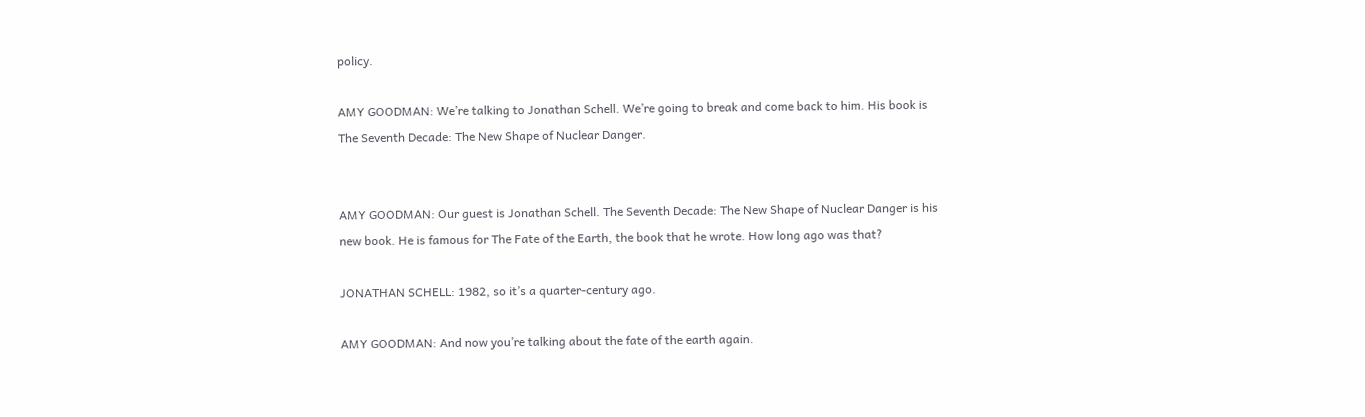policy.

AMY GOODMAN: We’re talking to Jonathan Schell. We’re going to break and come back to him. His book is The Seventh Decade: The New Shape of Nuclear Danger.


AMY GOODMAN: Our guest is Jonathan Schell. The Seventh Decade: The New Shape of Nuclear Danger is his new book. He is famous for The Fate of the Earth, the book that he wrote. How long ago was that?

JONATHAN SCHELL: 1982, so it’s a quarter-century ago.

AMY GOODMAN: And now you’re talking about the fate of the earth again.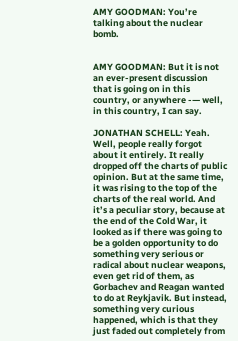AMY GOODMAN: You’re talking about the nuclear bomb.


AMY GOODMAN: But it is not an ever-present discussion that is going on in this country, or anywhere -— well, in this country, I can say.

JONATHAN SCHELL: Yeah. Well, people really forgot about it entirely. It really dropped off the charts of public opinion. But at the same time, it was rising to the top of the charts of the real world. And it’s a peculiar story, because at the end of the Cold War, it looked as if there was going to be a golden opportunity to do something very serious or radical about nuclear weapons, even get rid of them, as Gorbachev and Reagan wanted to do at Reykjavik. But instead, something very curious happened, which is that they just faded out completely from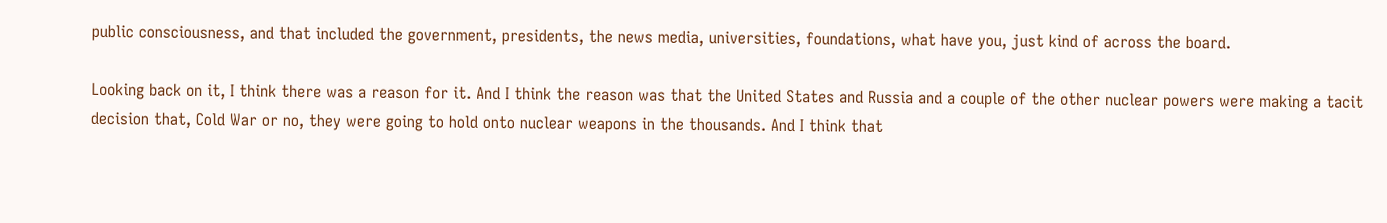public consciousness, and that included the government, presidents, the news media, universities, foundations, what have you, just kind of across the board.

Looking back on it, I think there was a reason for it. And I think the reason was that the United States and Russia and a couple of the other nuclear powers were making a tacit decision that, Cold War or no, they were going to hold onto nuclear weapons in the thousands. And I think that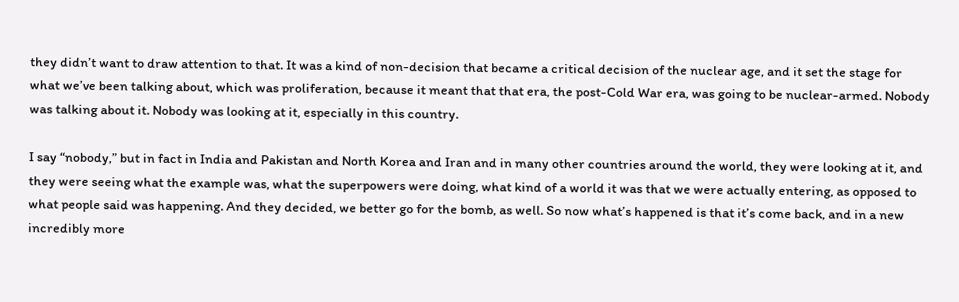they didn’t want to draw attention to that. It was a kind of non-decision that became a critical decision of the nuclear age, and it set the stage for what we’ve been talking about, which was proliferation, because it meant that that era, the post-Cold War era, was going to be nuclear-armed. Nobody was talking about it. Nobody was looking at it, especially in this country.

I say “nobody,” but in fact in India and Pakistan and North Korea and Iran and in many other countries around the world, they were looking at it, and they were seeing what the example was, what the superpowers were doing, what kind of a world it was that we were actually entering, as opposed to what people said was happening. And they decided, we better go for the bomb, as well. So now what’s happened is that it’s come back, and in a new incredibly more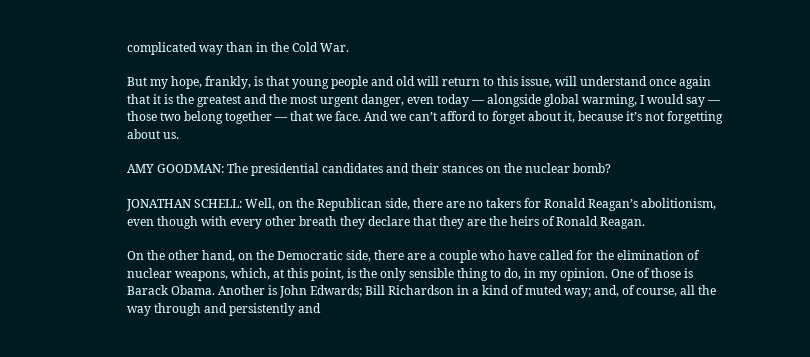complicated way than in the Cold War.

But my hope, frankly, is that young people and old will return to this issue, will understand once again that it is the greatest and the most urgent danger, even today — alongside global warming, I would say — those two belong together — that we face. And we can’t afford to forget about it, because it’s not forgetting about us.

AMY GOODMAN: The presidential candidates and their stances on the nuclear bomb?

JONATHAN SCHELL: Well, on the Republican side, there are no takers for Ronald Reagan’s abolitionism, even though with every other breath they declare that they are the heirs of Ronald Reagan.

On the other hand, on the Democratic side, there are a couple who have called for the elimination of nuclear weapons, which, at this point, is the only sensible thing to do, in my opinion. One of those is Barack Obama. Another is John Edwards; Bill Richardson in a kind of muted way; and, of course, all the way through and persistently and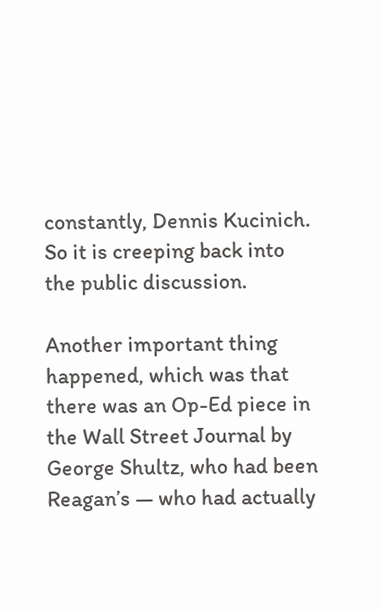constantly, Dennis Kucinich. So it is creeping back into the public discussion.

Another important thing happened, which was that there was an Op-Ed piece in the Wall Street Journal by George Shultz, who had been Reagan’s — who had actually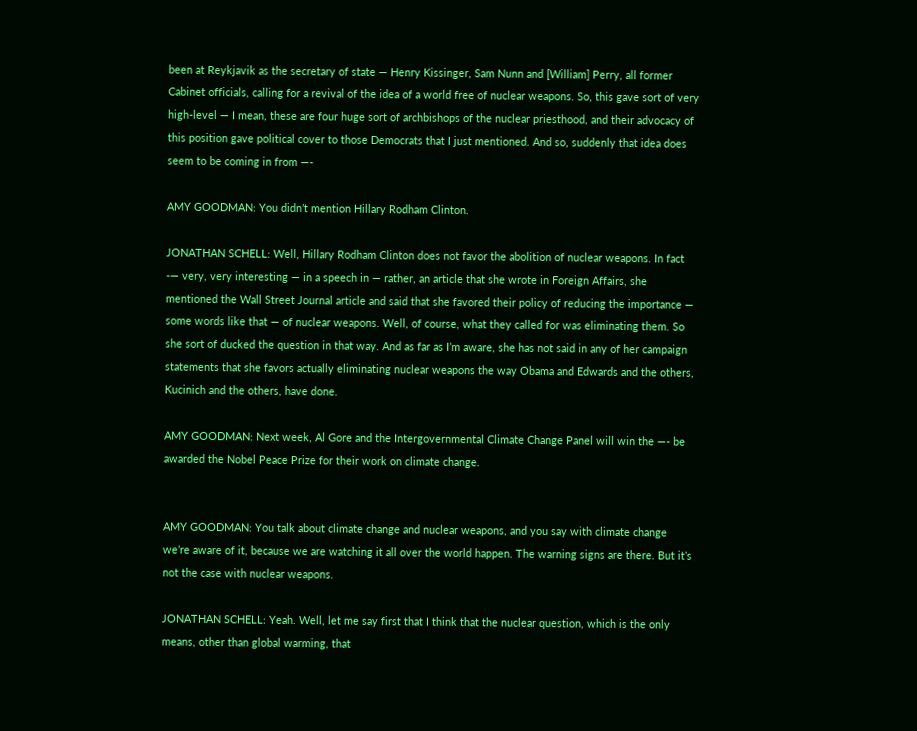been at Reykjavik as the secretary of state — Henry Kissinger, Sam Nunn and [William] Perry, all former Cabinet officials, calling for a revival of the idea of a world free of nuclear weapons. So, this gave sort of very high-level — I mean, these are four huge sort of archbishops of the nuclear priesthood, and their advocacy of this position gave political cover to those Democrats that I just mentioned. And so, suddenly that idea does seem to be coming in from —-

AMY GOODMAN: You didn’t mention Hillary Rodham Clinton.

JONATHAN SCHELL: Well, Hillary Rodham Clinton does not favor the abolition of nuclear weapons. In fact -— very, very interesting — in a speech in — rather, an article that she wrote in Foreign Affairs, she mentioned the Wall Street Journal article and said that she favored their policy of reducing the importance — some words like that — of nuclear weapons. Well, of course, what they called for was eliminating them. So she sort of ducked the question in that way. And as far as I’m aware, she has not said in any of her campaign statements that she favors actually eliminating nuclear weapons the way Obama and Edwards and the others, Kucinich and the others, have done.

AMY GOODMAN: Next week, Al Gore and the Intergovernmental Climate Change Panel will win the —- be awarded the Nobel Peace Prize for their work on climate change.


AMY GOODMAN: You talk about climate change and nuclear weapons, and you say with climate change we’re aware of it, because we are watching it all over the world happen. The warning signs are there. But it’s not the case with nuclear weapons.

JONATHAN SCHELL: Yeah. Well, let me say first that I think that the nuclear question, which is the only means, other than global warming, that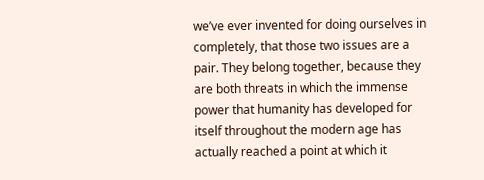we’ve ever invented for doing ourselves in completely, that those two issues are a pair. They belong together, because they are both threats in which the immense power that humanity has developed for itself throughout the modern age has actually reached a point at which it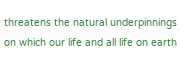threatens the natural underpinnings on which our life and all life on earth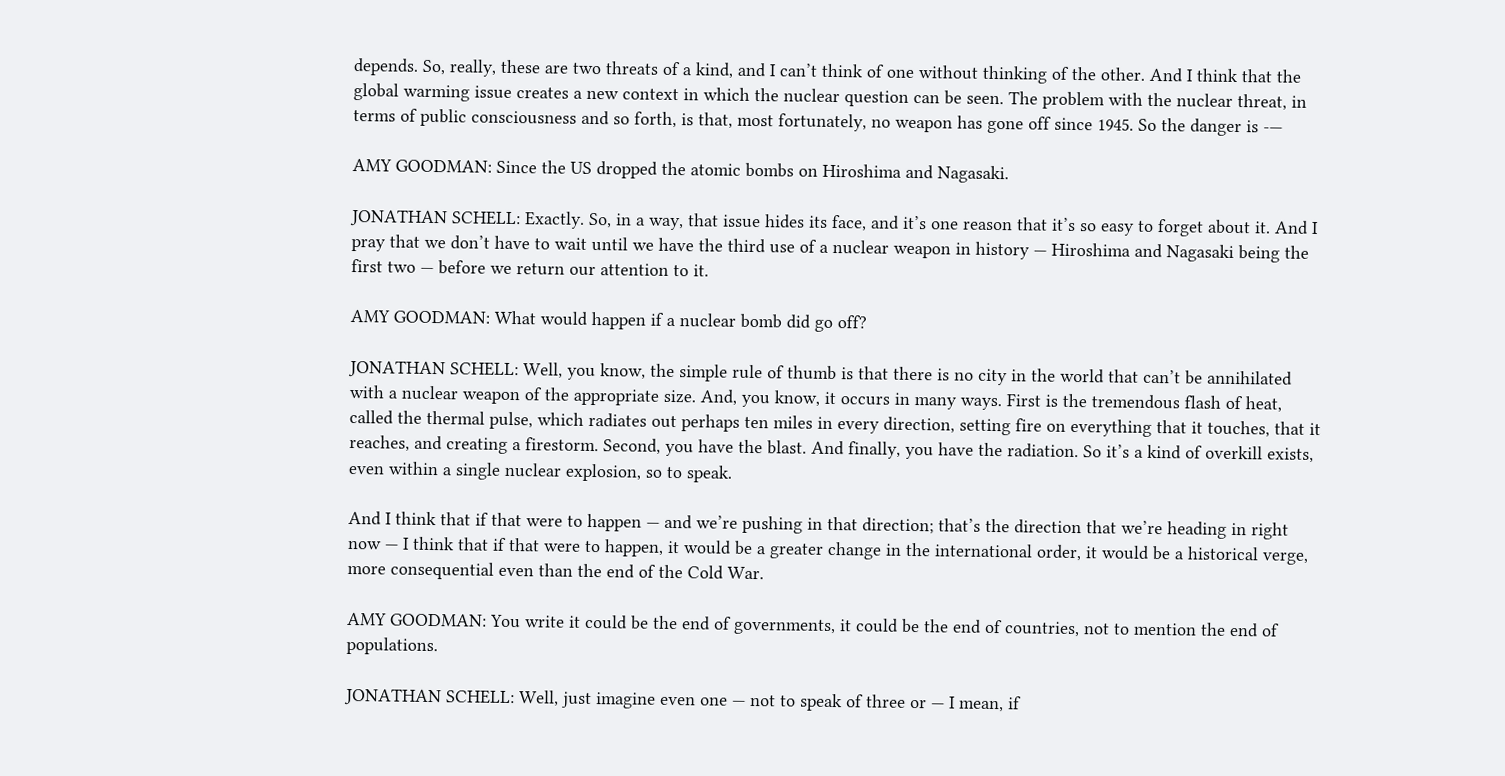depends. So, really, these are two threats of a kind, and I can’t think of one without thinking of the other. And I think that the global warming issue creates a new context in which the nuclear question can be seen. The problem with the nuclear threat, in terms of public consciousness and so forth, is that, most fortunately, no weapon has gone off since 1945. So the danger is -—

AMY GOODMAN: Since the US dropped the atomic bombs on Hiroshima and Nagasaki.

JONATHAN SCHELL: Exactly. So, in a way, that issue hides its face, and it’s one reason that it’s so easy to forget about it. And I pray that we don’t have to wait until we have the third use of a nuclear weapon in history — Hiroshima and Nagasaki being the first two — before we return our attention to it.

AMY GOODMAN: What would happen if a nuclear bomb did go off?

JONATHAN SCHELL: Well, you know, the simple rule of thumb is that there is no city in the world that can’t be annihilated with a nuclear weapon of the appropriate size. And, you know, it occurs in many ways. First is the tremendous flash of heat, called the thermal pulse, which radiates out perhaps ten miles in every direction, setting fire on everything that it touches, that it reaches, and creating a firestorm. Second, you have the blast. And finally, you have the radiation. So it’s a kind of overkill exists, even within a single nuclear explosion, so to speak.

And I think that if that were to happen — and we’re pushing in that direction; that’s the direction that we’re heading in right now — I think that if that were to happen, it would be a greater change in the international order, it would be a historical verge, more consequential even than the end of the Cold War.

AMY GOODMAN: You write it could be the end of governments, it could be the end of countries, not to mention the end of populations.

JONATHAN SCHELL: Well, just imagine even one — not to speak of three or — I mean, if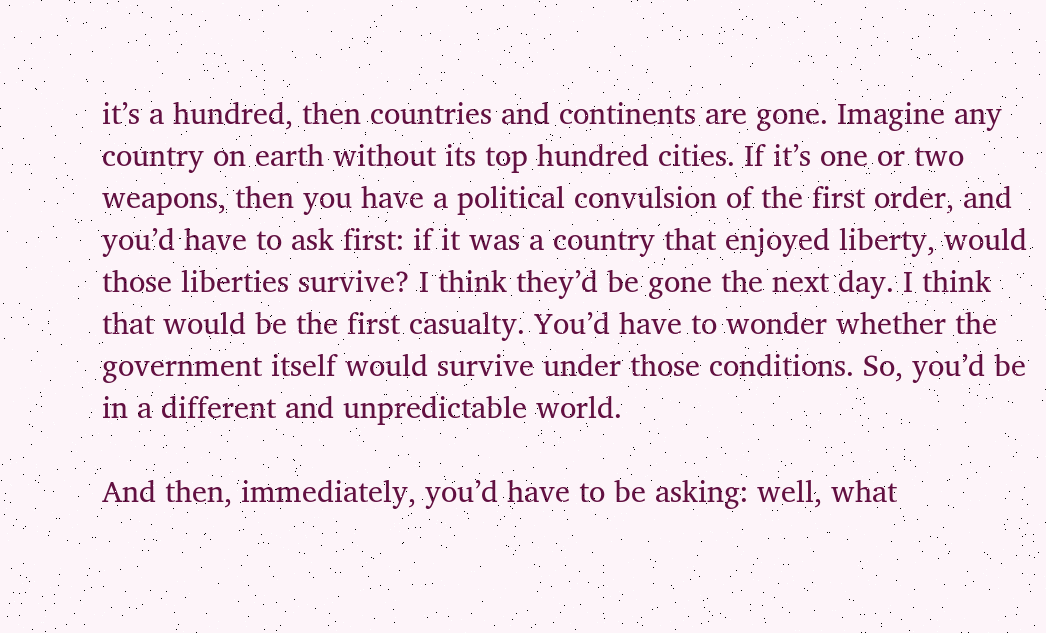it’s a hundred, then countries and continents are gone. Imagine any country on earth without its top hundred cities. If it’s one or two weapons, then you have a political convulsion of the first order, and you’d have to ask first: if it was a country that enjoyed liberty, would those liberties survive? I think they’d be gone the next day. I think that would be the first casualty. You’d have to wonder whether the government itself would survive under those conditions. So, you’d be in a different and unpredictable world.

And then, immediately, you’d have to be asking: well, what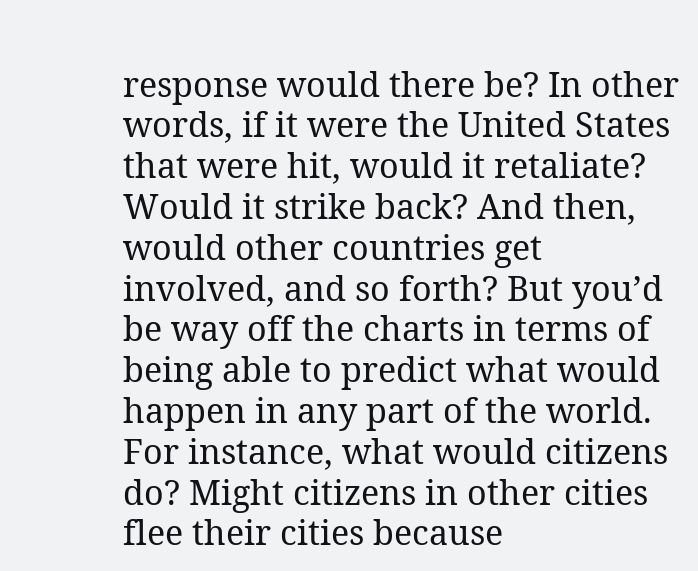response would there be? In other words, if it were the United States that were hit, would it retaliate? Would it strike back? And then, would other countries get involved, and so forth? But you’d be way off the charts in terms of being able to predict what would happen in any part of the world. For instance, what would citizens do? Might citizens in other cities flee their cities because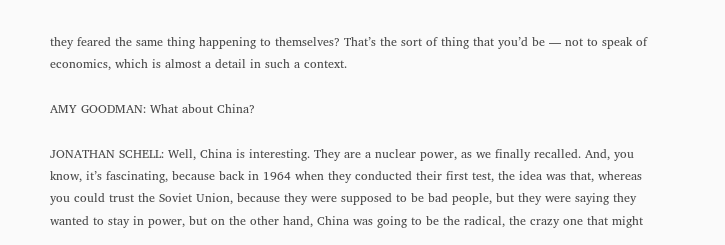they feared the same thing happening to themselves? That’s the sort of thing that you’d be — not to speak of economics, which is almost a detail in such a context.

AMY GOODMAN: What about China?

JONATHAN SCHELL: Well, China is interesting. They are a nuclear power, as we finally recalled. And, you know, it’s fascinating, because back in 1964 when they conducted their first test, the idea was that, whereas you could trust the Soviet Union, because they were supposed to be bad people, but they were saying they wanted to stay in power, but on the other hand, China was going to be the radical, the crazy one that might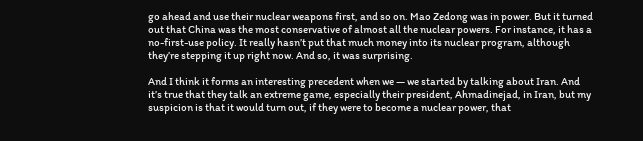go ahead and use their nuclear weapons first, and so on. Mao Zedong was in power. But it turned out that China was the most conservative of almost all the nuclear powers. For instance, it has a no-first-use policy. It really hasn’t put that much money into its nuclear program, although they’re stepping it up right now. And so, it was surprising.

And I think it forms an interesting precedent when we — we started by talking about Iran. And it’s true that they talk an extreme game, especially their president, Ahmadinejad, in Iran, but my suspicion is that it would turn out, if they were to become a nuclear power, that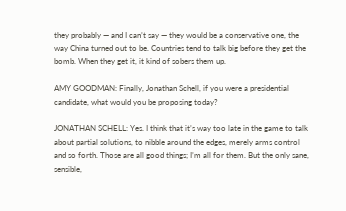they probably — and I can’t say — they would be a conservative one, the way China turned out to be. Countries tend to talk big before they get the bomb. When they get it, it kind of sobers them up.

AMY GOODMAN: Finally, Jonathan Schell, if you were a presidential candidate, what would you be proposing today?

JONATHAN SCHELL: Yes. I think that it’s way too late in the game to talk about partial solutions, to nibble around the edges, merely arms control and so forth. Those are all good things; I’m all for them. But the only sane, sensible,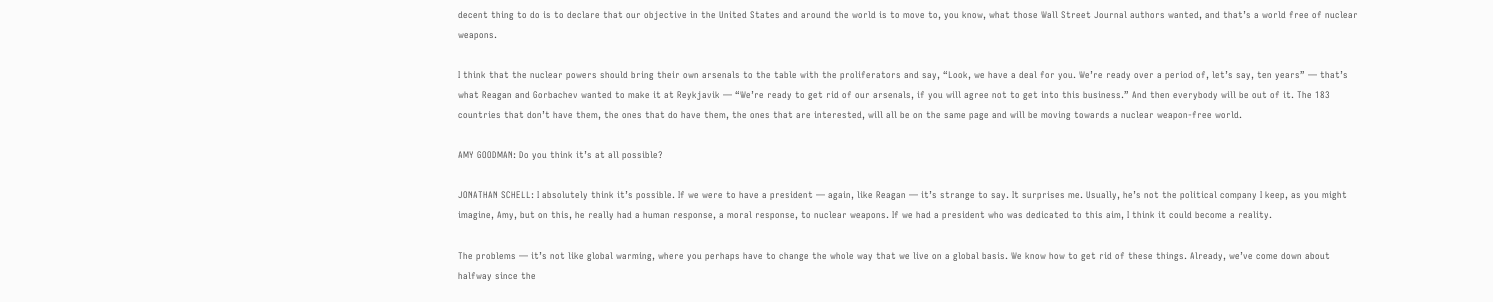decent thing to do is to declare that our objective in the United States and around the world is to move to, you know, what those Wall Street Journal authors wanted, and that’s a world free of nuclear weapons.

I think that the nuclear powers should bring their own arsenals to the table with the proliferators and say, “Look, we have a deal for you. We’re ready over a period of, let’s say, ten years” — that’s what Reagan and Gorbachev wanted to make it at Reykjavik — “We’re ready to get rid of our arsenals, if you will agree not to get into this business.” And then everybody will be out of it. The 183 countries that don’t have them, the ones that do have them, the ones that are interested, will all be on the same page and will be moving towards a nuclear weapon-free world.

AMY GOODMAN: Do you think it’s at all possible?

JONATHAN SCHELL: I absolutely think it’s possible. If we were to have a president — again, like Reagan — it’s strange to say. It surprises me. Usually, he’s not the political company I keep, as you might imagine, Amy, but on this, he really had a human response, a moral response, to nuclear weapons. If we had a president who was dedicated to this aim, I think it could become a reality.

The problems — it’s not like global warming, where you perhaps have to change the whole way that we live on a global basis. We know how to get rid of these things. Already, we’ve come down about halfway since the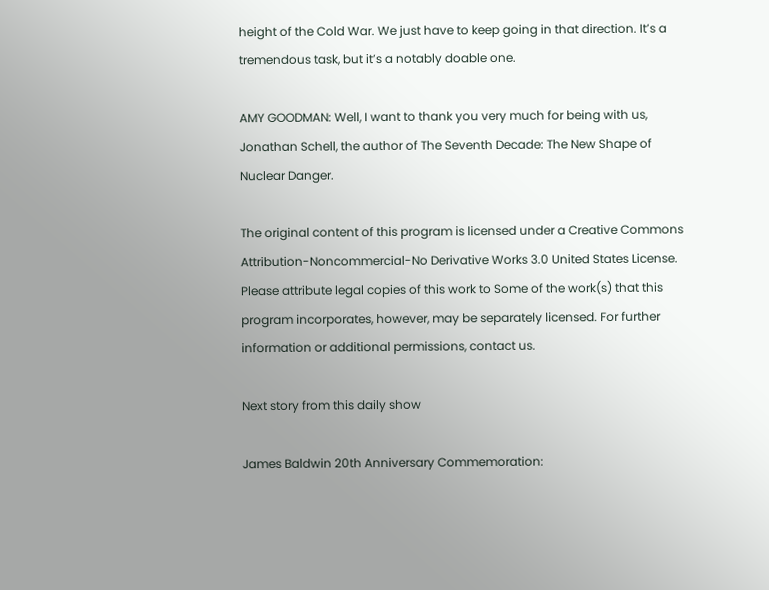height of the Cold War. We just have to keep going in that direction. It’s a tremendous task, but it’s a notably doable one.

AMY GOODMAN: Well, I want to thank you very much for being with us, Jonathan Schell, the author of The Seventh Decade: The New Shape of Nuclear Danger.

The original content of this program is licensed under a Creative Commons Attribution-Noncommercial-No Derivative Works 3.0 United States License. Please attribute legal copies of this work to Some of the work(s) that this program incorporates, however, may be separately licensed. For further information or additional permissions, contact us.

Next story from this daily show

James Baldwin 20th Anniversary Commemoration: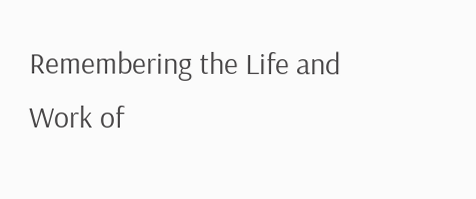Remembering the Life and Work of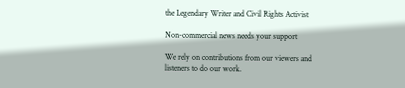the Legendary Writer and Civil Rights Activist

Non-commercial news needs your support

We rely on contributions from our viewers and listeners to do our work.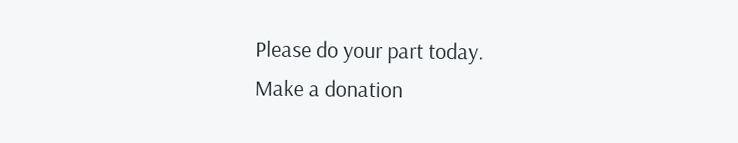Please do your part today.
Make a donation